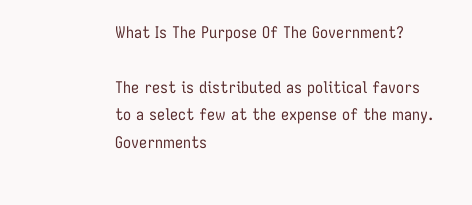What Is The Purpose Of The Government?

The rest is distributed as political favors to a select few at the expense of the many. Governments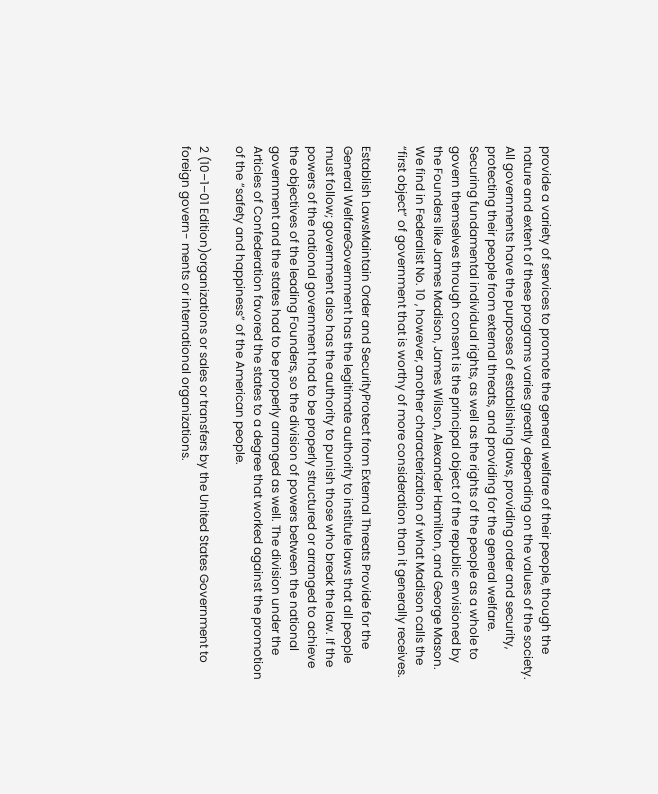provide a variety of services to promote the general welfare of their people, though the nature and extent of these programs varies greatly depending on the values of the society. All governments have the purposes of establishing laws, providing order and security, protecting their people from external threats, and providing for the general welfare. Securing fundamental individual rights, as well as the rights of the people as a whole to govern themselves through consent is the principal object of the republic envisioned by the Founders like James Madison, James Wilson, Alexander Hamilton, and George Mason. We find in Federalist No. 10 , however, another characterization of what Madison calls the “first object” of government that is worthy of more consideration than it generally receives.

Establish LawsMaintain Order and SecurityProtect from External Threats Provide for the General WelfareGovernment has the legitimate authority to institute laws that all people must follow; government also has the authority to punish those who break the law. If the powers of the national government had to be properly structured or arranged to achieve the objectives of the leading Founders, so the division of powers between the national government and the states had to be properly arranged as well. The division under the Articles of Confederation favored the states to a degree that worked against the promotion of the “safety and happiness” of the American people.

2 (10–1–01 Edition)organizations or sales or transfers by the United States Government to foreign govern- ments or international organizations.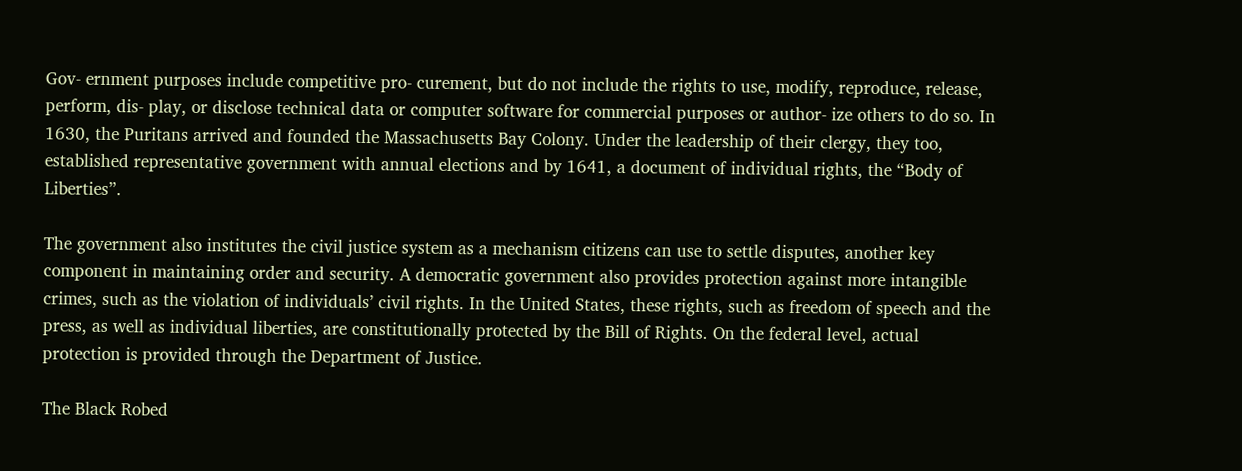Gov- ernment purposes include competitive pro- curement, but do not include the rights to use, modify, reproduce, release, perform, dis- play, or disclose technical data or computer software for commercial purposes or author- ize others to do so. In 1630, the Puritans arrived and founded the Massachusetts Bay Colony. Under the leadership of their clergy, they too, established representative government with annual elections and by 1641, a document of individual rights, the “Body of Liberties”.

The government also institutes the civil justice system as a mechanism citizens can use to settle disputes, another key component in maintaining order and security. A democratic government also provides protection against more intangible crimes, such as the violation of individuals’ civil rights. In the United States, these rights, such as freedom of speech and the press, as well as individual liberties, are constitutionally protected by the Bill of Rights. On the federal level, actual protection is provided through the Department of Justice.

The Black Robed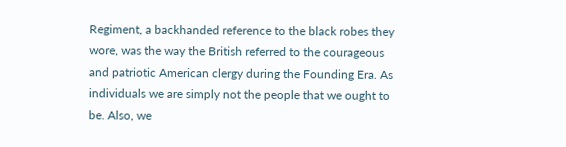Regiment, a backhanded reference to the black robes they wore, was the way the British referred to the courageous and patriotic American clergy during the Founding Era. As individuals we are simply not the people that we ought to be. Also, we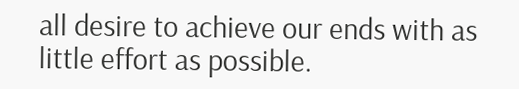all desire to achieve our ends with as little effort as possible.